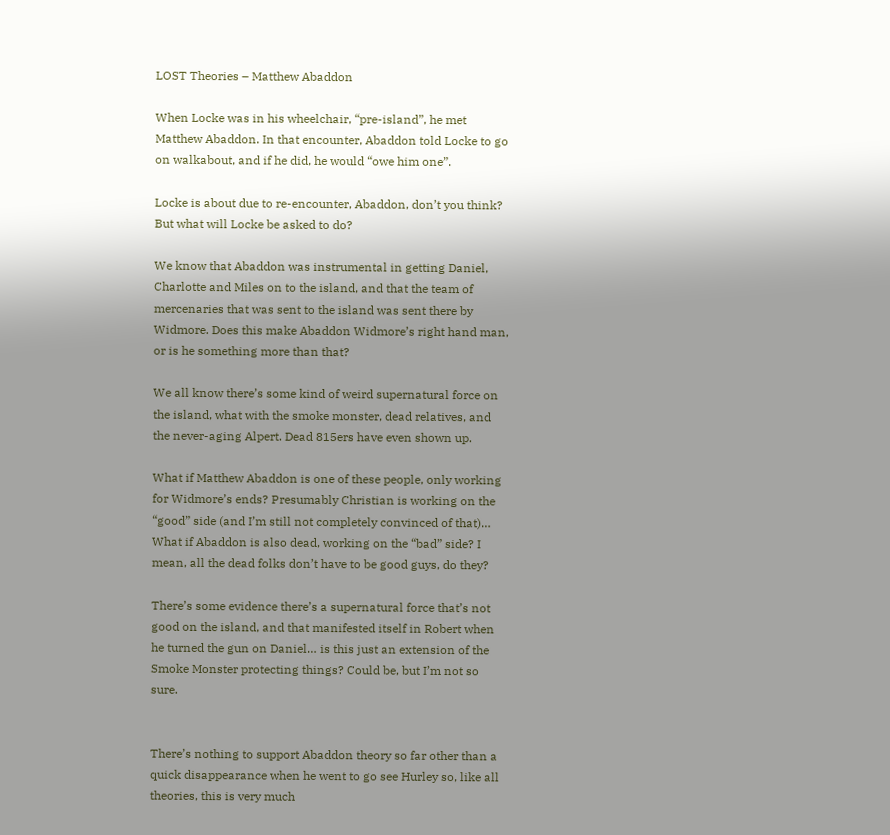LOST Theories – Matthew Abaddon

When Locke was in his wheelchair, “pre-island”, he met Matthew Abaddon. In that encounter, Abaddon told Locke to go on walkabout, and if he did, he would “owe him one”.

Locke is about due to re-encounter, Abaddon, don’t you think? But what will Locke be asked to do?

We know that Abaddon was instrumental in getting Daniel, Charlotte and Miles on to the island, and that the team of mercenaries that was sent to the island was sent there by Widmore. Does this make Abaddon Widmore’s right hand man, or is he something more than that?

We all know there’s some kind of weird supernatural force on the island, what with the smoke monster, dead relatives, and the never-aging Alpert. Dead 815ers have even shown up.

What if Matthew Abaddon is one of these people, only working for Widmore’s ends? Presumably Christian is working on the “good” side (and I’m still not completely convinced of that)… What if Abaddon is also dead, working on the “bad” side? I mean, all the dead folks don’t have to be good guys, do they?

There’s some evidence there’s a supernatural force that’s not good on the island, and that manifested itself in Robert when he turned the gun on Daniel… is this just an extension of the Smoke Monster protecting things? Could be, but I’m not so sure.


There’s nothing to support Abaddon theory so far other than a quick disappearance when he went to go see Hurley so, like all theories, this is very much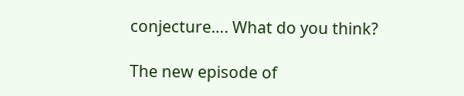conjecture…. What do you think?

The new episode of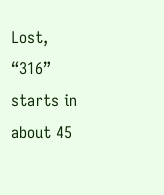Lost, “316” starts in about 45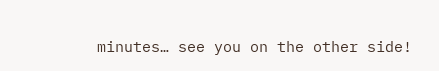minutes… see you on the other side!